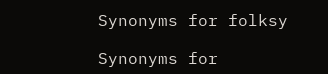Synonyms for folksy

Synonyms for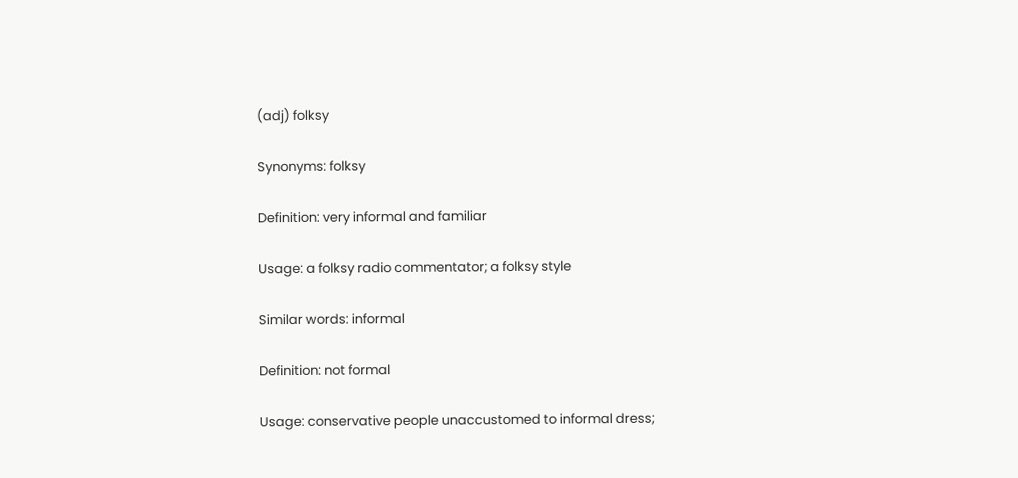(adj) folksy

Synonyms: folksy

Definition: very informal and familiar

Usage: a folksy radio commentator; a folksy style

Similar words: informal

Definition: not formal

Usage: conservative people unaccustomed to informal dress;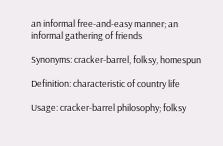an informal free-and-easy manner; an informal gathering of friends

Synonyms: cracker-barrel, folksy, homespun

Definition: characteristic of country life

Usage: cracker-barrel philosophy; folksy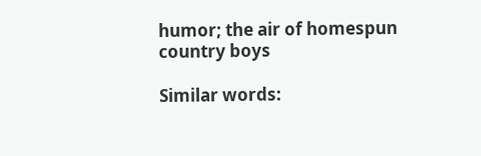humor; the air of homespun country boys

Similar words: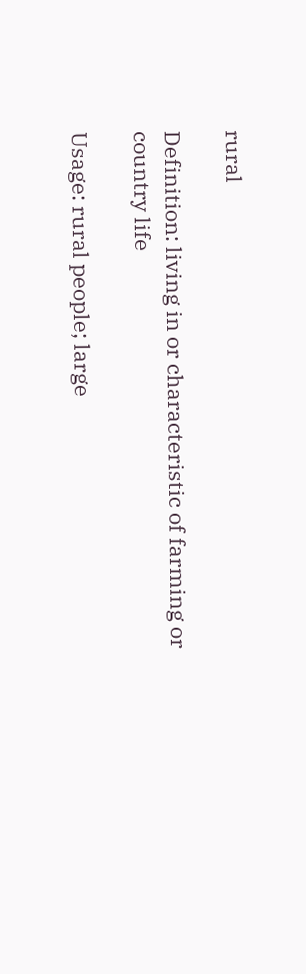rural

Definition: living in or characteristic of farming or country life

Usage: rural people; large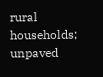rural households; unpaved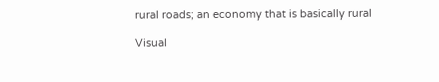rural roads; an economy that is basically rural

Visual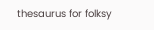thesaurus for folksy